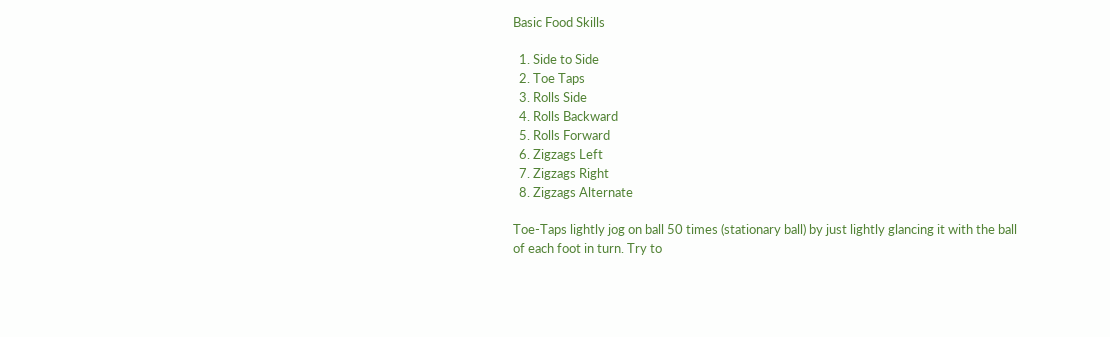Basic Food Skills

  1. Side to Side
  2. Toe Taps
  3. Rolls Side
  4. Rolls Backward
  5. Rolls Forward
  6. Zigzags Left
  7. Zigzags Right
  8. Zigzags Alternate

Toe-Taps lightly jog on ball 50 times (stationary ball) by just lightly glancing it with the ball of each foot in turn. Try to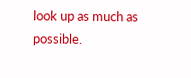look up as much as possible.